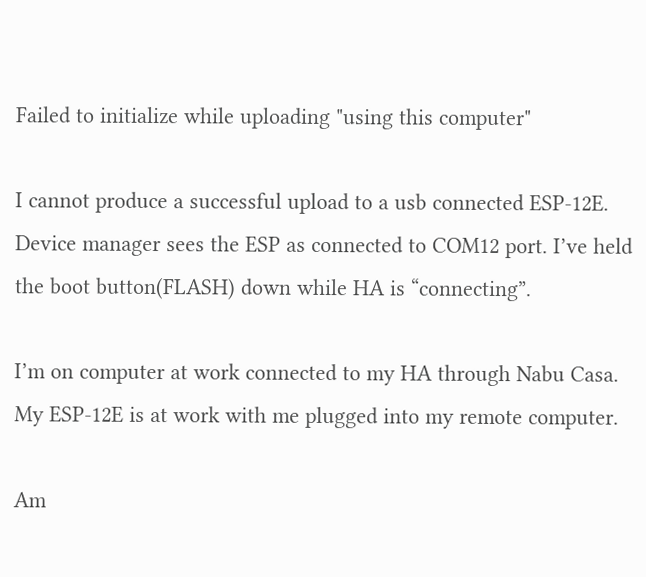Failed to initialize while uploading "using this computer"

I cannot produce a successful upload to a usb connected ESP-12E. Device manager sees the ESP as connected to COM12 port. I’ve held the boot button(FLASH) down while HA is “connecting”.

I’m on computer at work connected to my HA through Nabu Casa. My ESP-12E is at work with me plugged into my remote computer.

Am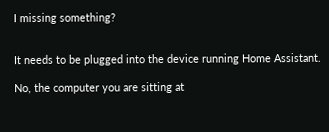I missing something?


It needs to be plugged into the device running Home Assistant.

No, the computer you are sitting at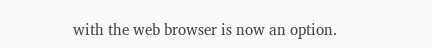with the web browser is now an option.